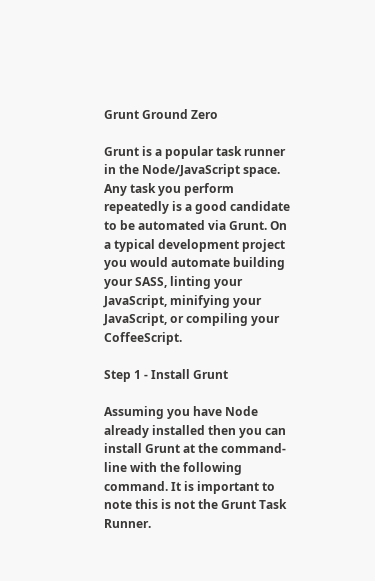Grunt Ground Zero

Grunt is a popular task runner in the Node/JavaScript space. Any task you perform repeatedly is a good candidate to be automated via Grunt. On a typical development project you would automate building your SASS, linting your JavaScript, minifying your JavaScript, or compiling your CoffeeScript.

Step 1 - Install Grunt

Assuming you have Node already installed then you can install Grunt at the command-line with the following command. It is important to note this is not the Grunt Task Runner.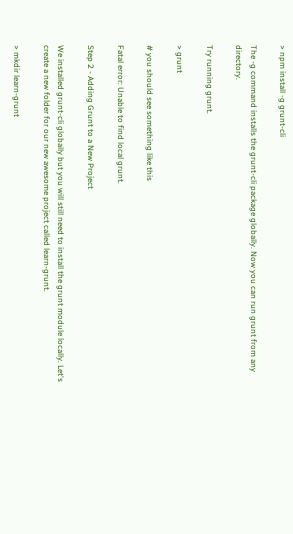> npm install -g grunt-cli

The -g command installs the grunt-cli package globally. Now you can run grunt from any directory.

Try running grunt.

> grunt

# you should see something like this

Fatal error: Unable to find local grunt.

Step 2 - Adding Grunt to a New Project

We installed grunt-cli globally but you will still need to install the grunt module locally. Let's create a new folder for our new awesome project called learn-grunt.

> mkdir learn-grunt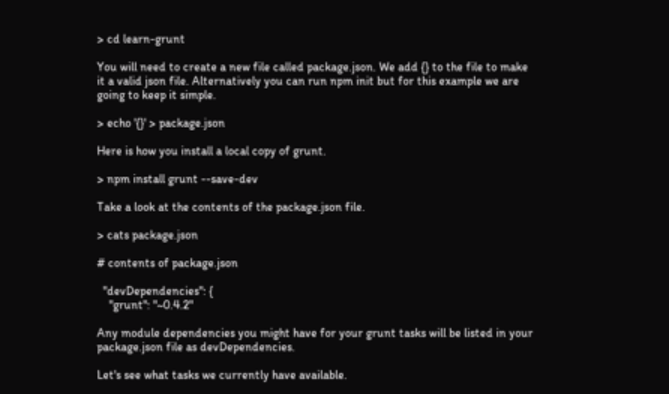> cd learn-grunt

You will need to create a new file called package.json. We add {} to the file to make it a valid json file. Alternatively you can run npm init but for this example we are going to keep it simple.

> echo '{}' > package.json

Here is how you install a local copy of grunt.

> npm install grunt --save-dev

Take a look at the contents of the package.json file.

> cats package.json

# contents of package.json

  "devDependencies": {
    "grunt": "~0.4.2"

Any module dependencies you might have for your grunt tasks will be listed in your package.json file as devDependencies.

Let's see what tasks we currently have available.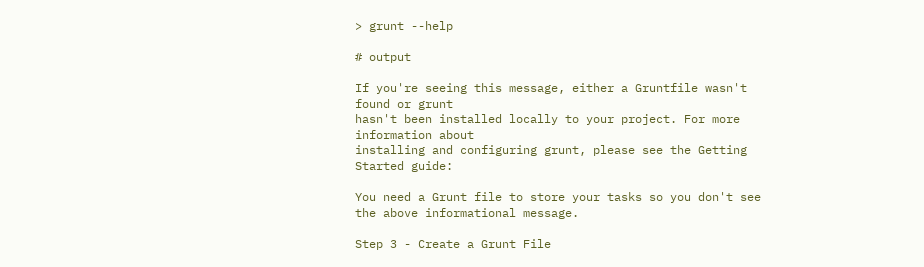> grunt --help

# output

If you're seeing this message, either a Gruntfile wasn't found or grunt
hasn't been installed locally to your project. For more information about
installing and configuring grunt, please see the Getting Started guide:

You need a Grunt file to store your tasks so you don't see the above informational message.

Step 3 - Create a Grunt File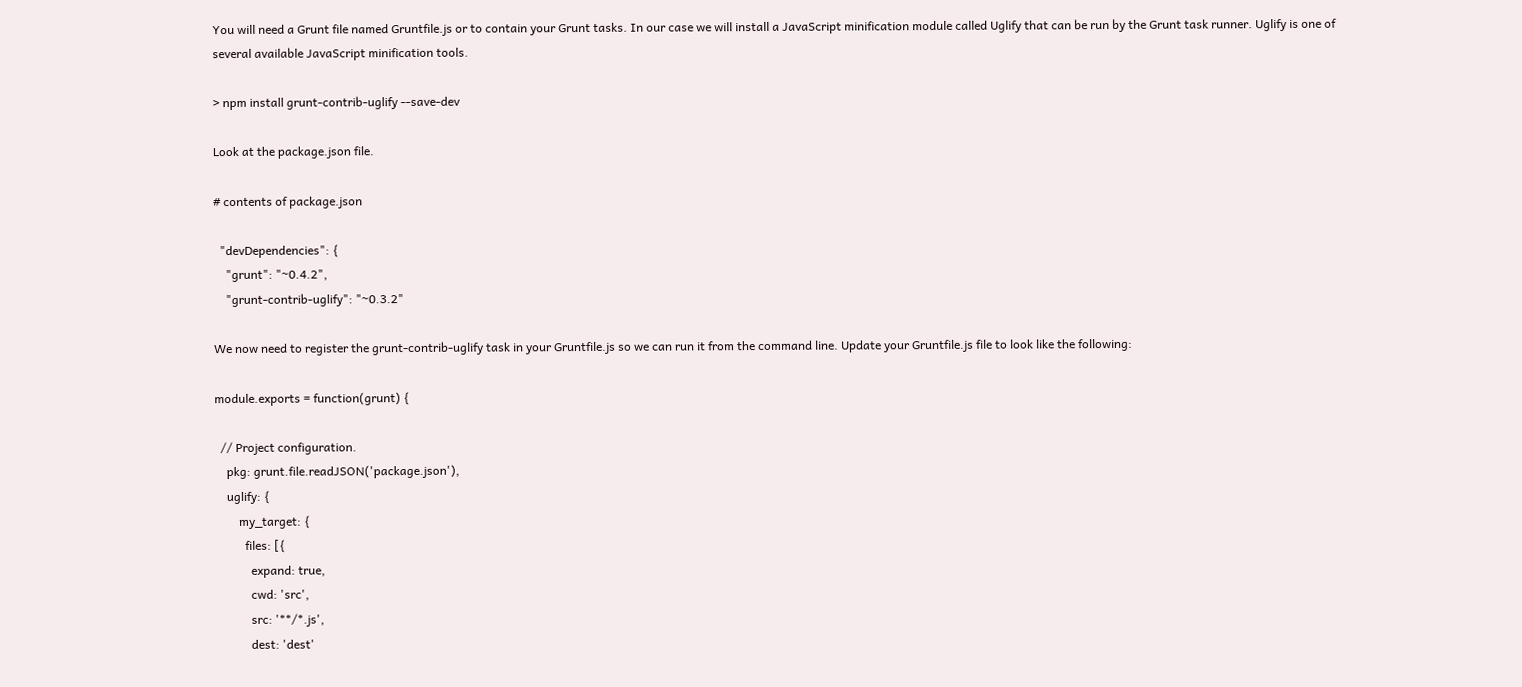You will need a Grunt file named Gruntfile.js or to contain your Grunt tasks. In our case we will install a JavaScript minification module called Uglify that can be run by the Grunt task runner. Uglify is one of several available JavaScript minification tools.

> npm install grunt-contrib-uglify --save-dev

Look at the package.json file.

# contents of package.json

  "devDependencies": {
    "grunt": "~0.4.2",
    "grunt-contrib-uglify": "~0.3.2"

We now need to register the grunt-contrib-uglify task in your Gruntfile.js so we can run it from the command line. Update your Gruntfile.js file to look like the following:

module.exports = function(grunt) {

  // Project configuration.
    pkg: grunt.file.readJSON('package.json'),
    uglify: {
        my_target: {
          files: [{
            expand: true,
            cwd: 'src',
            src: '**/*.js',
            dest: 'dest'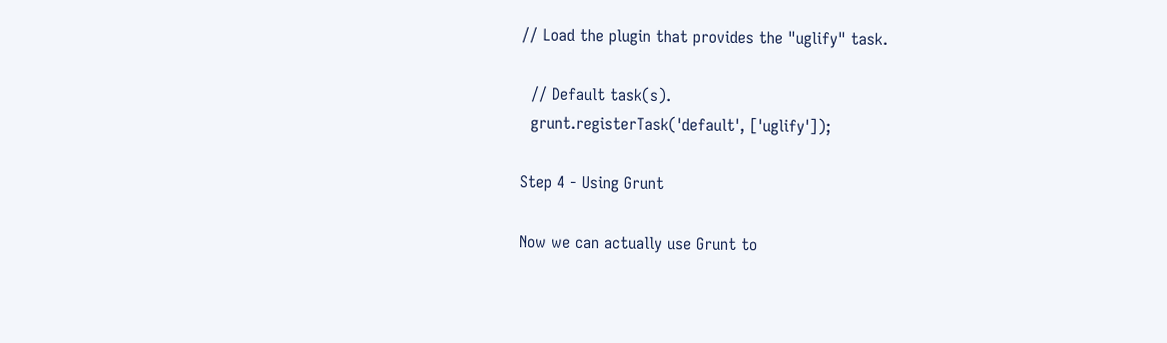// Load the plugin that provides the "uglify" task.

  // Default task(s).
  grunt.registerTask('default', ['uglify']);

Step 4 - Using Grunt

Now we can actually use Grunt to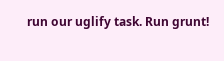run our uglify task. Run grunt!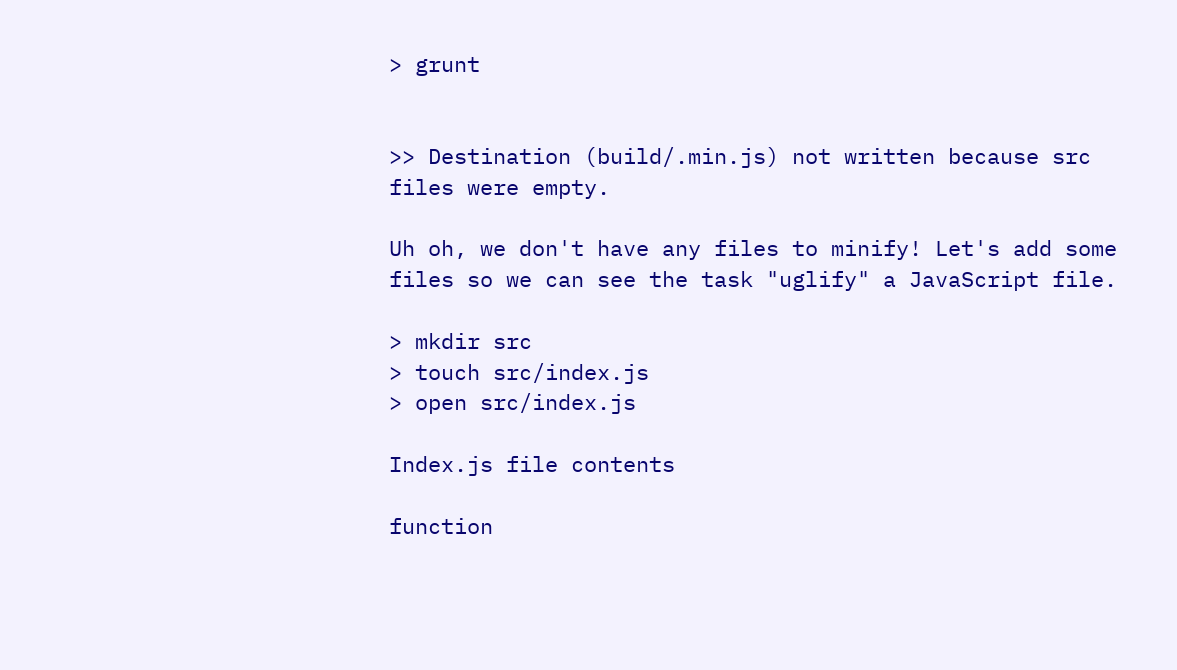> grunt


>> Destination (build/.min.js) not written because src files were empty.

Uh oh, we don't have any files to minify! Let's add some files so we can see the task "uglify" a JavaScript file.

> mkdir src
> touch src/index.js
> open src/index.js

Index.js file contents

function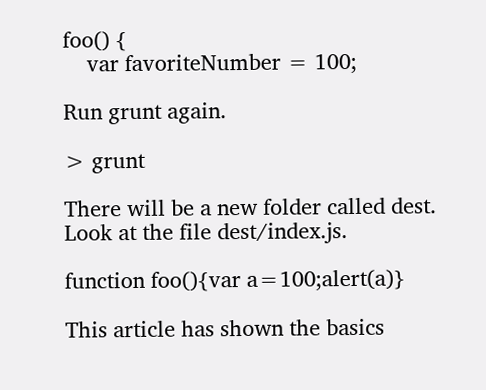foo() {
    var favoriteNumber = 100;

Run grunt again.

> grunt

There will be a new folder called dest. Look at the file dest/index.js.

function foo(){var a=100;alert(a)}

This article has shown the basics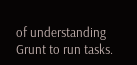of understanding Grunt to run tasks.